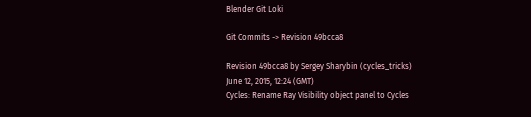Blender Git Loki

Git Commits -> Revision 49bcca8

Revision 49bcca8 by Sergey Sharybin (cycles_tricks)
June 12, 2015, 12:24 (GMT)
Cycles: Rename Ray Visibility object panel to Cycles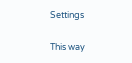Settings

This way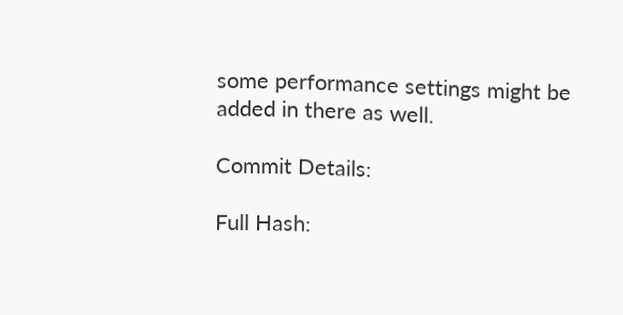some performance settings might be added in there as well.

Commit Details:

Full Hash: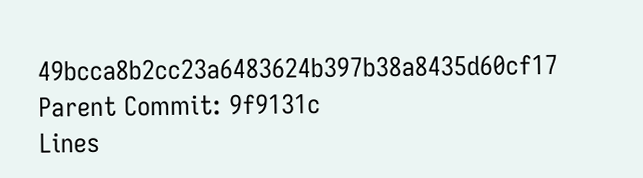49bcca8b2cc23a6483624b397b38a8435d60cf17
Parent Commit: 9f9131c
Lines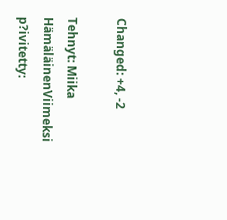Changed: +4, -2

Tehnyt: Miika HämäläinenViimeksi p?ivitetty: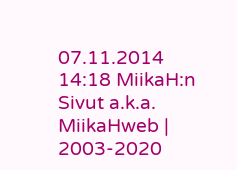07.11.2014 14:18 MiikaH:n Sivut a.k.a. MiikaHweb | 2003-2020